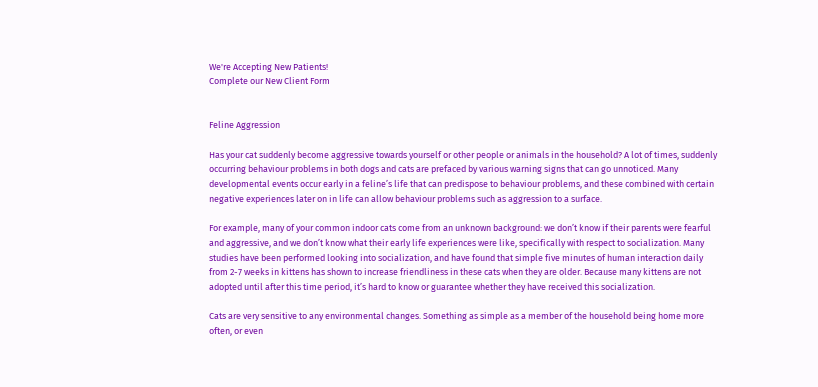We're Accepting New Patients!
Complete our New Client Form


Feline Aggression

Has your cat suddenly become aggressive towards yourself or other people or animals in the household? A lot of times, suddenly occurring behaviour problems in both dogs and cats are prefaced by various warning signs that can go unnoticed. Many developmental events occur early in a feline’s life that can predispose to behaviour problems, and these combined with certain negative experiences later on in life can allow behaviour problems such as aggression to a surface.

For example, many of your common indoor cats come from an unknown background: we don’t know if their parents were fearful and aggressive, and we don’t know what their early life experiences were like, specifically with respect to socialization. Many studies have been performed looking into socialization, and have found that simple five minutes of human interaction daily from 2-7 weeks in kittens has shown to increase friendliness in these cats when they are older. Because many kittens are not adopted until after this time period, it’s hard to know or guarantee whether they have received this socialization.

Cats are very sensitive to any environmental changes. Something as simple as a member of the household being home more often, or even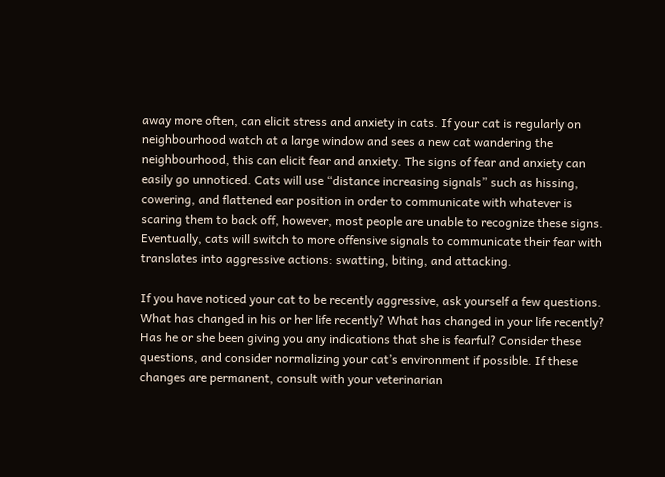away more often, can elicit stress and anxiety in cats. If your cat is regularly on neighbourhood watch at a large window and sees a new cat wandering the neighbourhood, this can elicit fear and anxiety. The signs of fear and anxiety can easily go unnoticed. Cats will use “distance increasing signals” such as hissing, cowering, and flattened ear position in order to communicate with whatever is scaring them to back off, however, most people are unable to recognize these signs. Eventually, cats will switch to more offensive signals to communicate their fear with translates into aggressive actions: swatting, biting, and attacking.

If you have noticed your cat to be recently aggressive, ask yourself a few questions. What has changed in his or her life recently? What has changed in your life recently? Has he or she been giving you any indications that she is fearful? Consider these questions, and consider normalizing your cat’s environment if possible. If these changes are permanent, consult with your veterinarian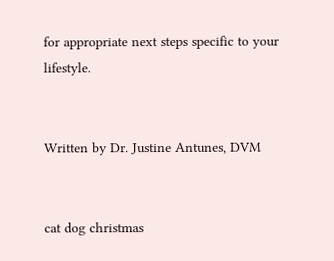for appropriate next steps specific to your lifestyle.


Written by Dr. Justine Antunes, DVM


cat dog christmas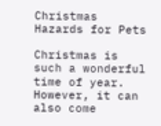Christmas Hazards for Pets

Christmas is such a wonderful time of year. However, it can also come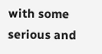with some serious and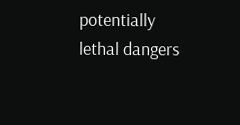potentially lethal dangers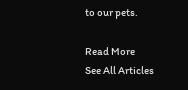to our pets.

Read More
See All Articles